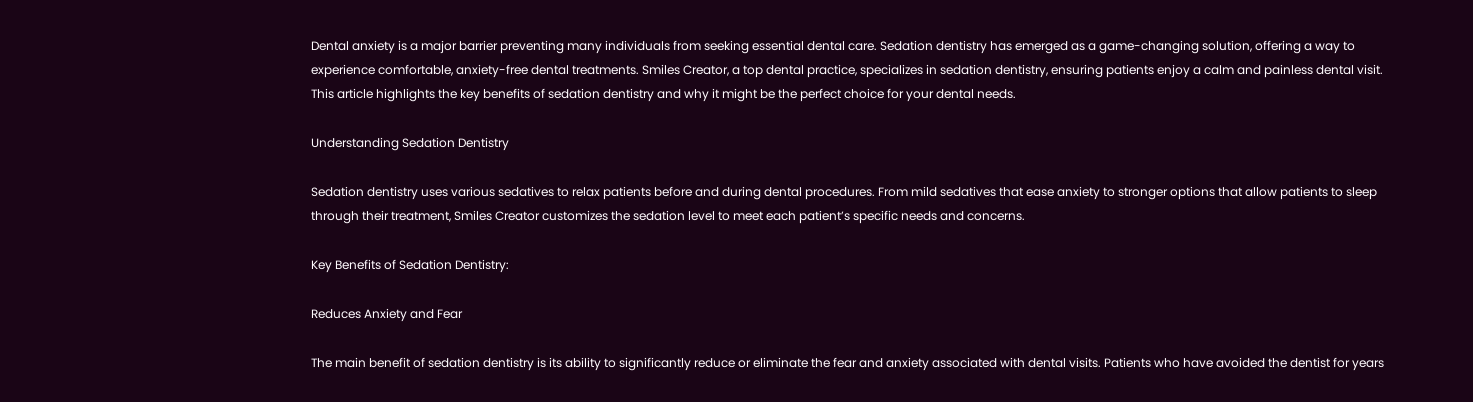Dental anxiety is a major barrier preventing many individuals from seeking essential dental care. Sedation dentistry has emerged as a game-changing solution, offering a way to experience comfortable, anxiety-free dental treatments. Smiles Creator, a top dental practice, specializes in sedation dentistry, ensuring patients enjoy a calm and painless dental visit. This article highlights the key benefits of sedation dentistry and why it might be the perfect choice for your dental needs.

Understanding Sedation Dentistry

Sedation dentistry uses various sedatives to relax patients before and during dental procedures. From mild sedatives that ease anxiety to stronger options that allow patients to sleep through their treatment, Smiles Creator customizes the sedation level to meet each patient’s specific needs and concerns.

Key Benefits of Sedation Dentistry:

Reduces Anxiety and Fear

The main benefit of sedation dentistry is its ability to significantly reduce or eliminate the fear and anxiety associated with dental visits. Patients who have avoided the dentist for years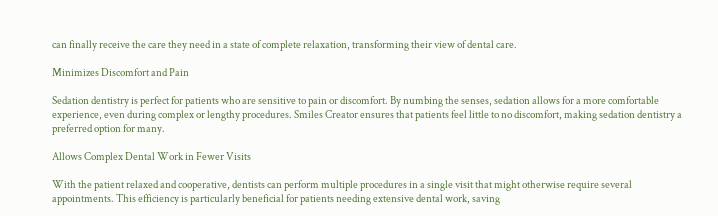can finally receive the care they need in a state of complete relaxation, transforming their view of dental care.

Minimizes Discomfort and Pain

Sedation dentistry is perfect for patients who are sensitive to pain or discomfort. By numbing the senses, sedation allows for a more comfortable experience, even during complex or lengthy procedures. Smiles Creator ensures that patients feel little to no discomfort, making sedation dentistry a preferred option for many.

Allows Complex Dental Work in Fewer Visits

With the patient relaxed and cooperative, dentists can perform multiple procedures in a single visit that might otherwise require several appointments. This efficiency is particularly beneficial for patients needing extensive dental work, saving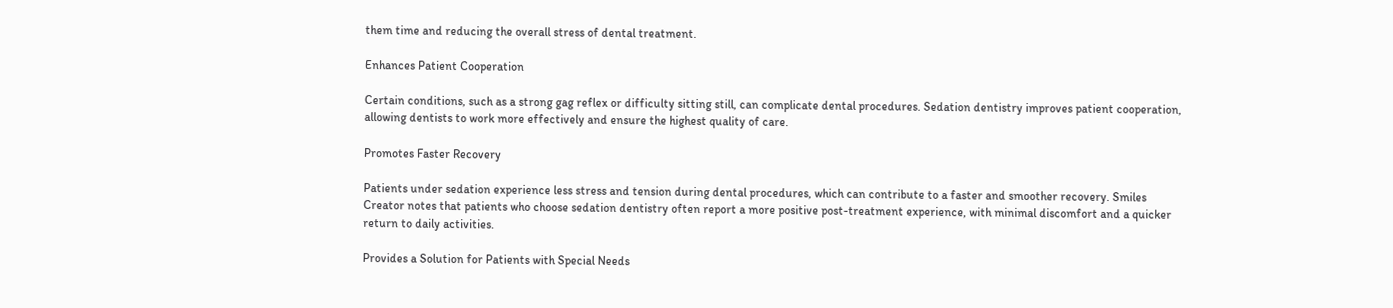them time and reducing the overall stress of dental treatment.

Enhances Patient Cooperation

Certain conditions, such as a strong gag reflex or difficulty sitting still, can complicate dental procedures. Sedation dentistry improves patient cooperation, allowing dentists to work more effectively and ensure the highest quality of care.

Promotes Faster Recovery

Patients under sedation experience less stress and tension during dental procedures, which can contribute to a faster and smoother recovery. Smiles Creator notes that patients who choose sedation dentistry often report a more positive post-treatment experience, with minimal discomfort and a quicker return to daily activities.

Provides a Solution for Patients with Special Needs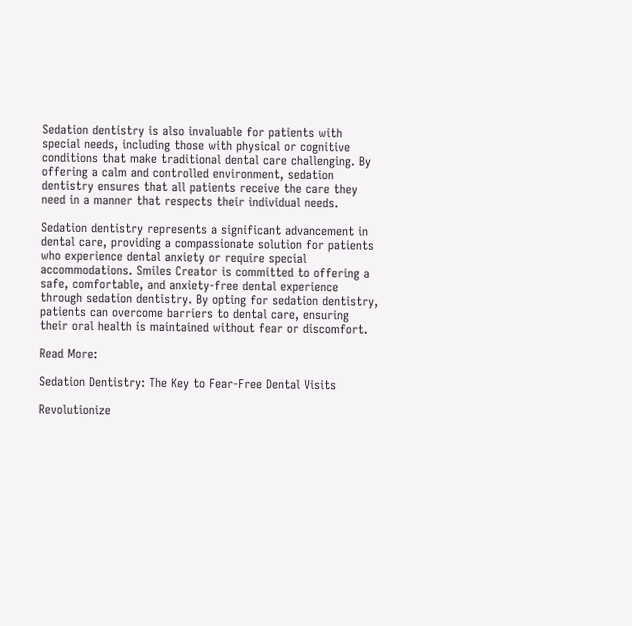Sedation dentistry is also invaluable for patients with special needs, including those with physical or cognitive conditions that make traditional dental care challenging. By offering a calm and controlled environment, sedation dentistry ensures that all patients receive the care they need in a manner that respects their individual needs.

Sedation dentistry represents a significant advancement in dental care, providing a compassionate solution for patients who experience dental anxiety or require special accommodations. Smiles Creator is committed to offering a safe, comfortable, and anxiety-free dental experience through sedation dentistry. By opting for sedation dentistry, patients can overcome barriers to dental care, ensuring their oral health is maintained without fear or discomfort.

Read More:

Sedation Dentistry: The Key to Fear-Free Dental Visits

Revolutionize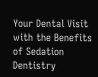Your Dental Visit with the Benefits of Sedation Dentistry